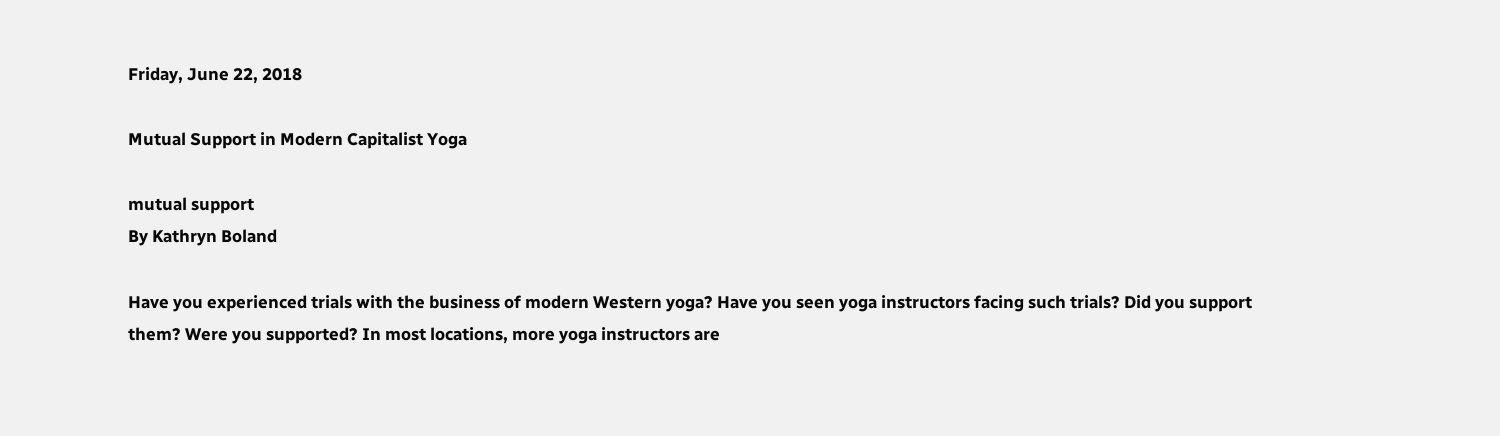Friday, June 22, 2018

Mutual Support in Modern Capitalist Yoga

mutual support
By Kathryn Boland

Have you experienced trials with the business of modern Western yoga? Have you seen yoga instructors facing such trials? Did you support them? Were you supported? In most locations, more yoga instructors are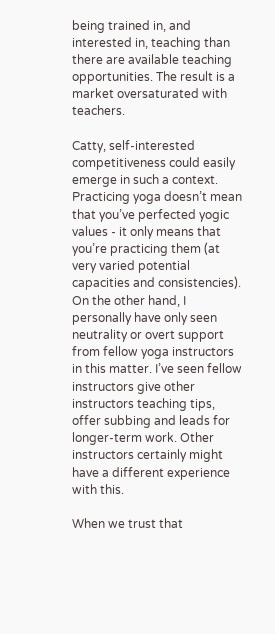being trained in, and interested in, teaching than there are available teaching opportunities. The result is a market oversaturated with teachers.

Catty, self-interested competitiveness could easily emerge in such a context. Practicing yoga doesn’t mean that you’ve perfected yogic values - it only means that you’re practicing them (at very varied potential capacities and consistencies). On the other hand, I personally have only seen neutrality or overt support from fellow yoga instructors in this matter. I’ve seen fellow instructors give other instructors teaching tips, offer subbing and leads for longer-term work. Other instructors certainly might have a different experience with this.

When we trust that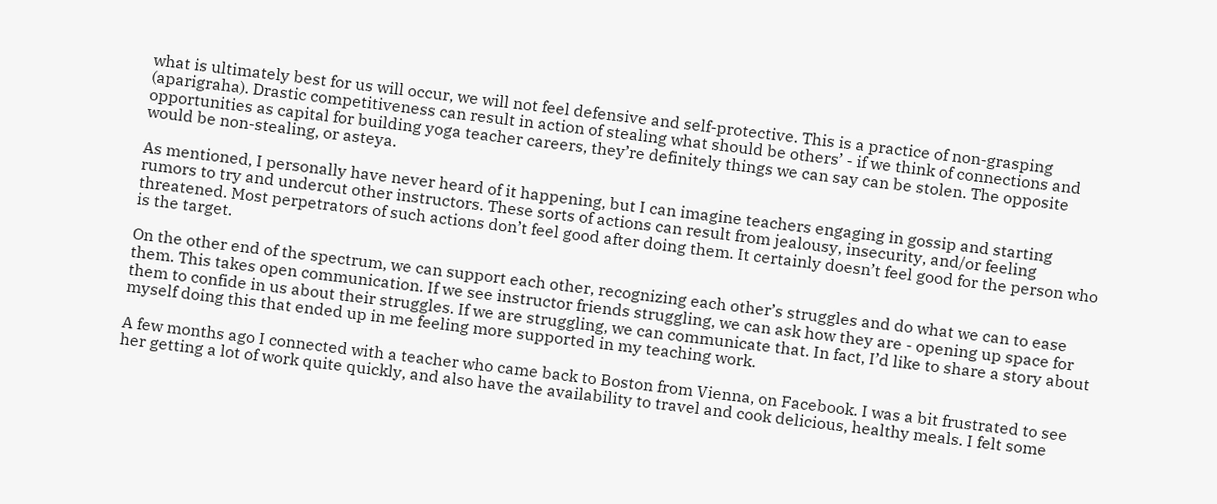what is ultimately best for us will occur, we will not feel defensive and self-protective. This is a practice of non-grasping (aparigraha). Drastic competitiveness can result in action of stealing what should be others’ - if we think of connections and opportunities as capital for building yoga teacher careers, they’re definitely things we can say can be stolen. The opposite would be non-stealing, or asteya.

As mentioned, I personally have never heard of it happening, but I can imagine teachers engaging in gossip and starting rumors to try and undercut other instructors. These sorts of actions can result from jealousy, insecurity, and/or feeling threatened. Most perpetrators of such actions don’t feel good after doing them. It certainly doesn’t feel good for the person who is the target.

On the other end of the spectrum, we can support each other, recognizing each other’s struggles and do what we can to ease them. This takes open communication. If we see instructor friends struggling, we can ask how they are - opening up space for them to confide in us about their struggles. If we are struggling, we can communicate that. In fact, I’d like to share a story about myself doing this that ended up in me feeling more supported in my teaching work.

A few months ago I connected with a teacher who came back to Boston from Vienna, on Facebook. I was a bit frustrated to see her getting a lot of work quite quickly, and also have the availability to travel and cook delicious, healthy meals. I felt some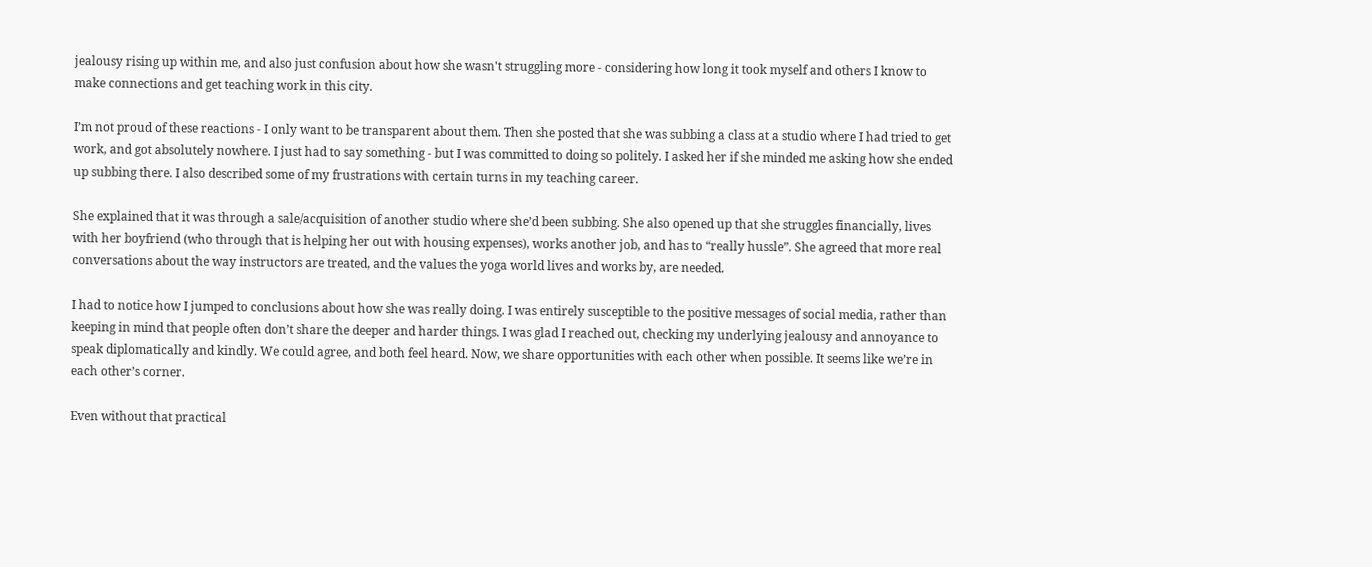jealousy rising up within me, and also just confusion about how she wasn't struggling more - considering how long it took myself and others I know to make connections and get teaching work in this city.

I’m not proud of these reactions - I only want to be transparent about them. Then she posted that she was subbing a class at a studio where I had tried to get work, and got absolutely nowhere. I just had to say something - but I was committed to doing so politely. I asked her if she minded me asking how she ended up subbing there. I also described some of my frustrations with certain turns in my teaching career.

She explained that it was through a sale/acquisition of another studio where she’d been subbing. She also opened up that she struggles financially, lives with her boyfriend (who through that is helping her out with housing expenses), works another job, and has to “really hussle”. She agreed that more real conversations about the way instructors are treated, and the values the yoga world lives and works by, are needed.

I had to notice how I jumped to conclusions about how she was really doing. I was entirely susceptible to the positive messages of social media, rather than keeping in mind that people often don’t share the deeper and harder things. I was glad I reached out, checking my underlying jealousy and annoyance to speak diplomatically and kindly. We could agree, and both feel heard. Now, we share opportunities with each other when possible. It seems like we’re in each other’s corner.

Even without that practical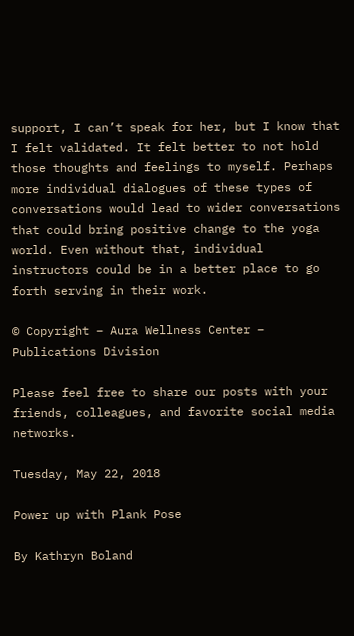support, I can’t speak for her, but I know that I felt validated. It felt better to not hold those thoughts and feelings to myself. Perhaps more individual dialogues of these types of conversations would lead to wider conversations that could bring positive change to the yoga world. Even without that, individual instructors could be in a better place to go forth serving in their work.

© Copyright – Aura Wellness Center – Publications Division

Please feel free to share our posts with your friends, colleagues, and favorite social media networks.

Tuesday, May 22, 2018

Power up with Plank Pose

By Kathryn Boland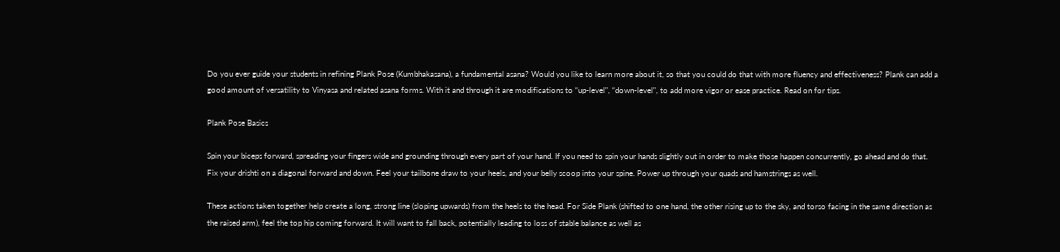Do you ever guide your students in refining Plank Pose (Kumbhakasana), a fundamental asana? Would you like to learn more about it, so that you could do that with more fluency and effectiveness? Plank can add a good amount of versatility to Vinyasa and related asana forms. With it and through it are modifications to “up-level", “down-level", to add more vigor or ease practice. Read on for tips.

Plank Pose Basics

Spin your biceps forward, spreading your fingers wide and grounding through every part of your hand. If you need to spin your hands slightly out in order to make those happen concurrently, go ahead and do that. Fix your drishti on a diagonal forward and down. Feel your tailbone draw to your heels, and your belly scoop into your spine. Power up through your quads and hamstrings as well.

These actions taken together help create a long, strong line (sloping upwards) from the heels to the head. For Side Plank (shifted to one hand, the other rising up to the sky, and torso facing in the same direction as the raised arm), feel the top hip coming forward. It will want to fall back, potentially leading to loss of stable balance as well as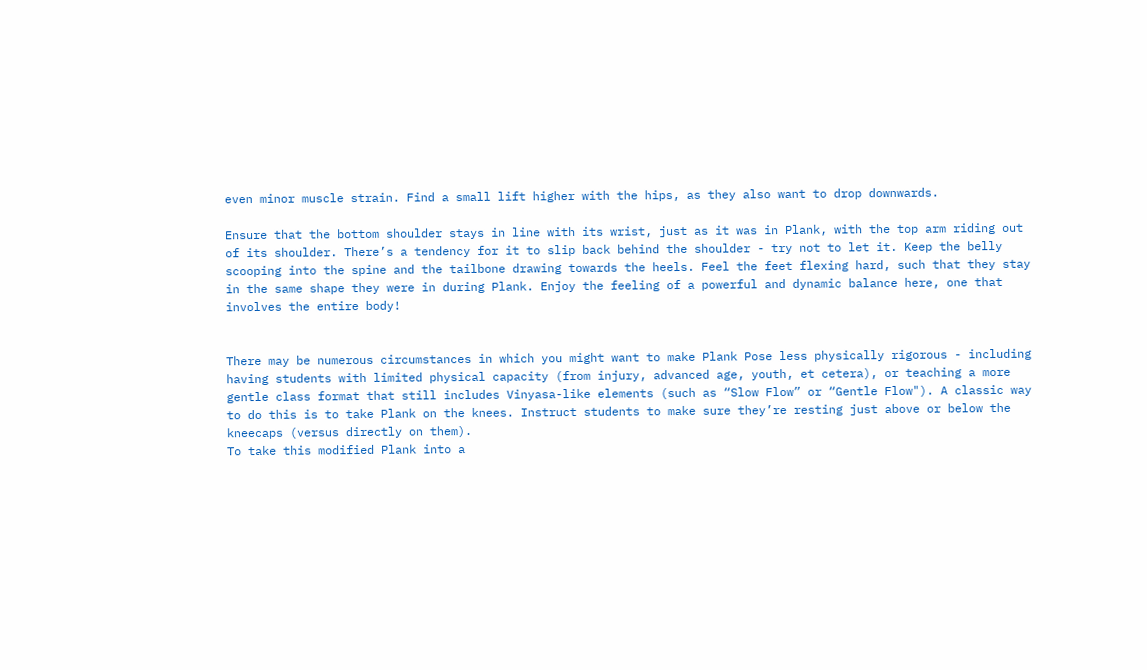even minor muscle strain. Find a small lift higher with the hips, as they also want to drop downwards.

Ensure that the bottom shoulder stays in line with its wrist, just as it was in Plank, with the top arm riding out of its shoulder. There’s a tendency for it to slip back behind the shoulder - try not to let it. Keep the belly scooping into the spine and the tailbone drawing towards the heels. Feel the feet flexing hard, such that they stay in the same shape they were in during Plank. Enjoy the feeling of a powerful and dynamic balance here, one that involves the entire body!


There may be numerous circumstances in which you might want to make Plank Pose less physically rigorous - including having students with limited physical capacity (from injury, advanced age, youth, et cetera), or teaching a more gentle class format that still includes Vinyasa-like elements (such as “Slow Flow” or “Gentle Flow"). A classic way to do this is to take Plank on the knees. Instruct students to make sure they’re resting just above or below the kneecaps (versus directly on them).
To take this modified Plank into a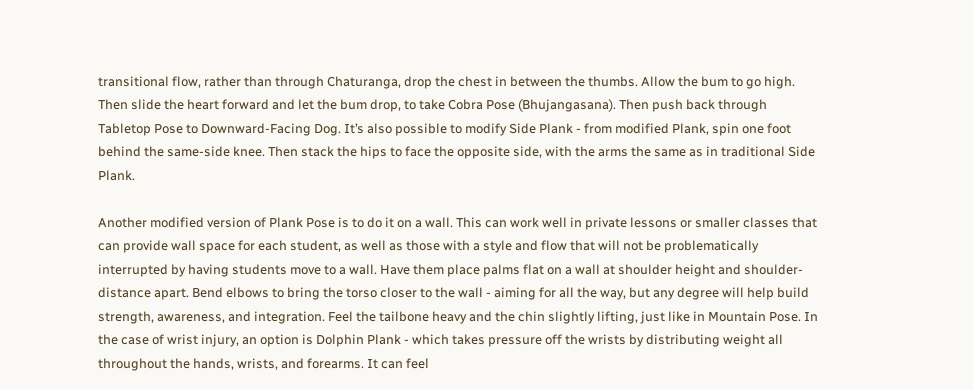transitional flow, rather than through Chaturanga, drop the chest in between the thumbs. Allow the bum to go high. Then slide the heart forward and let the bum drop, to take Cobra Pose (Bhujangasana). Then push back through Tabletop Pose to Downward-Facing Dog. It’s also possible to modify Side Plank - from modified Plank, spin one foot behind the same-side knee. Then stack the hips to face the opposite side, with the arms the same as in traditional Side Plank.

Another modified version of Plank Pose is to do it on a wall. This can work well in private lessons or smaller classes that can provide wall space for each student, as well as those with a style and flow that will not be problematically interrupted by having students move to a wall. Have them place palms flat on a wall at shoulder height and shoulder-distance apart. Bend elbows to bring the torso closer to the wall - aiming for all the way, but any degree will help build strength, awareness, and integration. Feel the tailbone heavy and the chin slightly lifting, just like in Mountain Pose. In the case of wrist injury, an option is Dolphin Plank - which takes pressure off the wrists by distributing weight all throughout the hands, wrists, and forearms. It can feel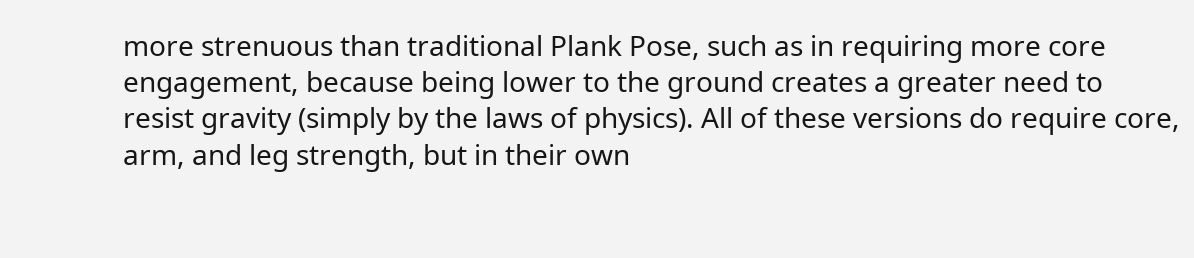more strenuous than traditional Plank Pose, such as in requiring more core engagement, because being lower to the ground creates a greater need to resist gravity (simply by the laws of physics). All of these versions do require core, arm, and leg strength, but in their own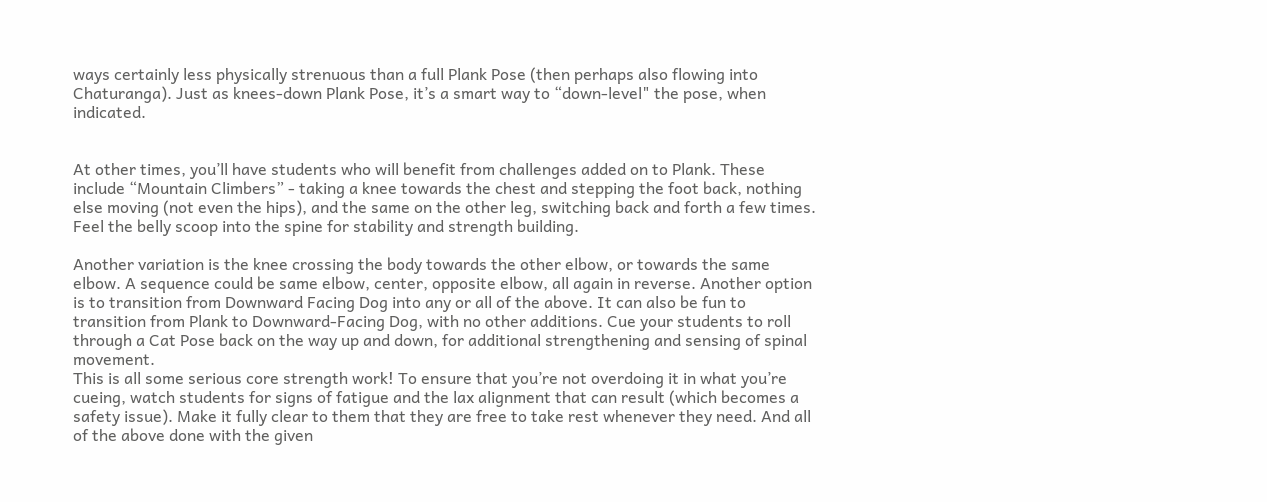ways certainly less physically strenuous than a full Plank Pose (then perhaps also flowing into Chaturanga). Just as knees-down Plank Pose, it’s a smart way to “down-level" the pose, when indicated.


At other times, you’ll have students who will benefit from challenges added on to Plank. These include “Mountain Climbers” - taking a knee towards the chest and stepping the foot back, nothing else moving (not even the hips), and the same on the other leg, switching back and forth a few times. Feel the belly scoop into the spine for stability and strength building.

Another variation is the knee crossing the body towards the other elbow, or towards the same elbow. A sequence could be same elbow, center, opposite elbow, all again in reverse. Another option is to transition from Downward Facing Dog into any or all of the above. It can also be fun to transition from Plank to Downward-Facing Dog, with no other additions. Cue your students to roll through a Cat Pose back on the way up and down, for additional strengthening and sensing of spinal movement.
This is all some serious core strength work! To ensure that you’re not overdoing it in what you’re cueing, watch students for signs of fatigue and the lax alignment that can result (which becomes a safety issue). Make it fully clear to them that they are free to take rest whenever they need. And all of the above done with the given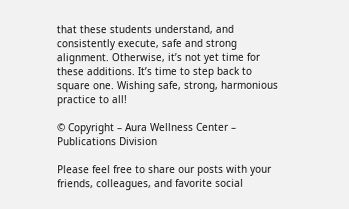that these students understand, and consistently execute, safe and strong alignment. Otherwise, it’s not yet time for these additions. It’s time to step back to square one. Wishing safe, strong, harmonious practice to all!

© Copyright – Aura Wellness Center – Publications Division

Please feel free to share our posts with your friends, colleagues, and favorite social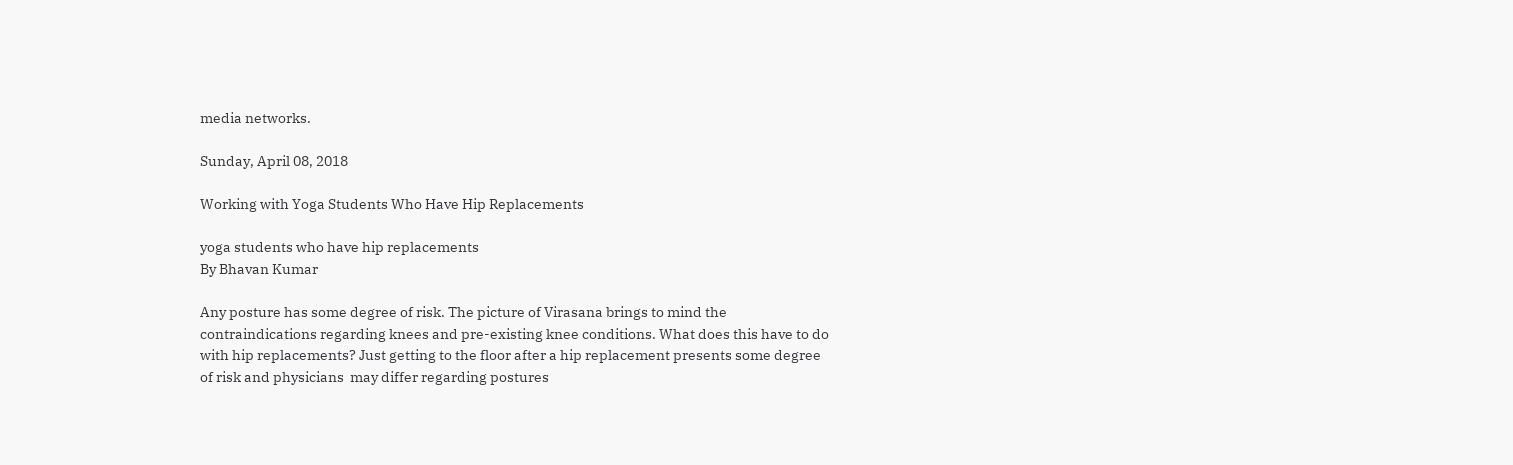media networks.

Sunday, April 08, 2018

Working with Yoga Students Who Have Hip Replacements

yoga students who have hip replacements
By Bhavan Kumar

Any posture has some degree of risk. The picture of Virasana brings to mind the contraindications regarding knees and pre-existing knee conditions. What does this have to do with hip replacements? Just getting to the floor after a hip replacement presents some degree of risk and physicians  may differ regarding postures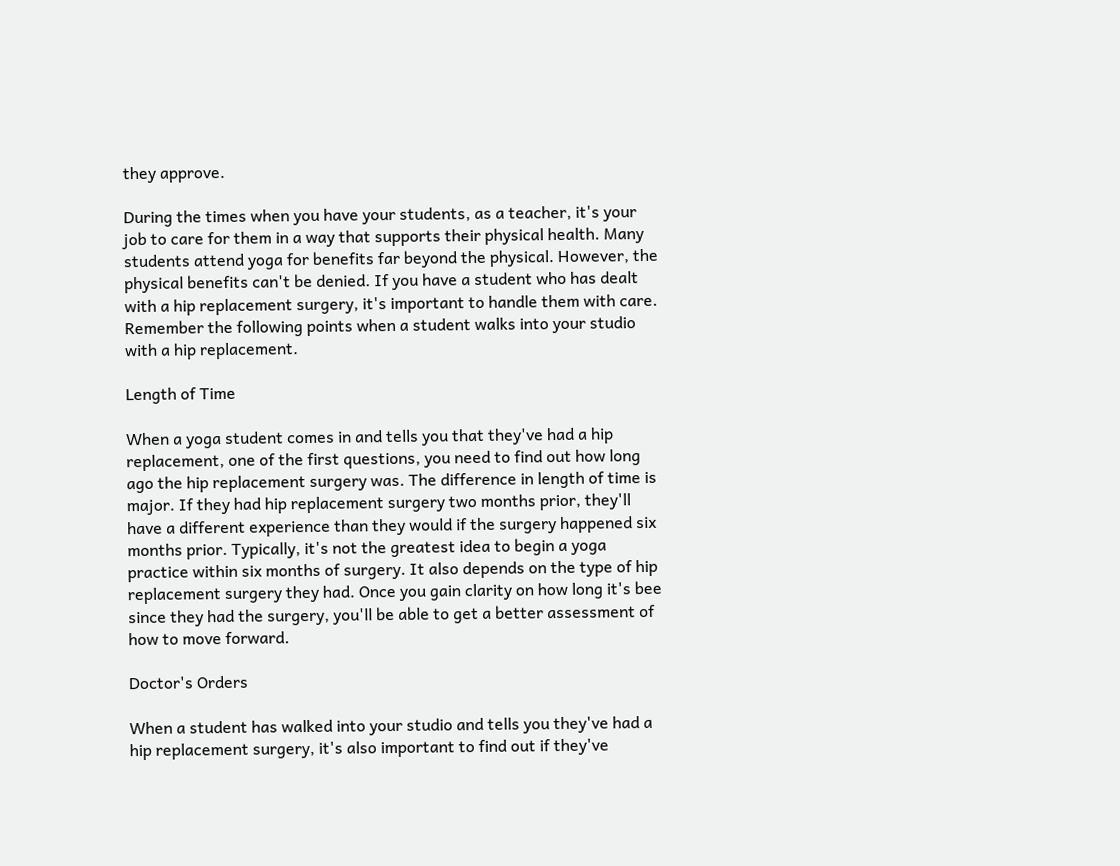they approve.

During the times when you have your students, as a teacher, it's your job to care for them in a way that supports their physical health. Many students attend yoga for benefits far beyond the physical. However, the physical benefits can't be denied. If you have a student who has dealt with a hip replacement surgery, it's important to handle them with care. Remember the following points when a student walks into your studio with a hip replacement.

Length of Time

When a yoga student comes in and tells you that they've had a hip replacement, one of the first questions, you need to find out how long ago the hip replacement surgery was. The difference in length of time is major. If they had hip replacement surgery two months prior, they'll have a different experience than they would if the surgery happened six months prior. Typically, it's not the greatest idea to begin a yoga practice within six months of surgery. It also depends on the type of hip replacement surgery they had. Once you gain clarity on how long it's bee since they had the surgery, you'll be able to get a better assessment of how to move forward.

Doctor's Orders

When a student has walked into your studio and tells you they've had a hip replacement surgery, it's also important to find out if they've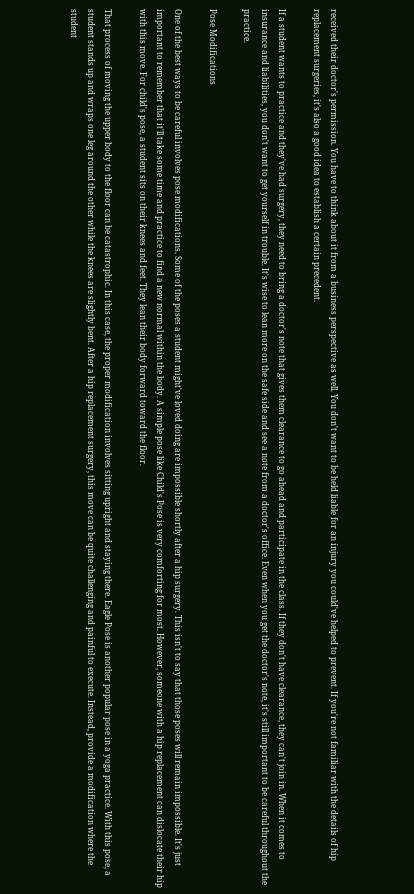received their doctor's permission. You have to think about it from a business perspective as well. You don't want to be held liable for an injury you could've helped to prevent. If you're not familiar with the details of hip replacement surgeries, it's also a good idea to establish a certain precedent.

If a student wants to practice and they've had surgery, they need to bring a doctor's note that gives them clearance to go ahead and participate in the class. If they don't have clearance, they can't join in. When it comes to insurance and liabilities, you don't want to get yourself in trouble. It's wise to lean more on the safe side and see a note from a doctor's office. Even when you get the doctor's note, it's still important to be careful throughout the practice.

Pose Modifications

One of the best ways to be careful involves pose modifications. Some of the poses a student might've loved doing are impossible shortly after a hip surgery. This isn't to say that those poses will remain impossible. It's just important to remember that it'll take some time and practice to find a new normal within the body. A simple pose like Child's Pose is very comforting for most. However, someone with a hip replacement can dislocate their hip with this move. For child's pose, a student sits on their knees and feet. They lean their body forward toward the floor.

That process of moving the upper body to the floor can be catastrophic. In this case, the proper modification involves sitting upright and staying there. Eagle Pose is another popular pose in a yoga practice. With this pose, a student stands up and wraps one leg around the other while the knees are slightly bent. After a hip replacement surgery, this move can be quite challenging and painful to execute. Instead, provide a modification where the student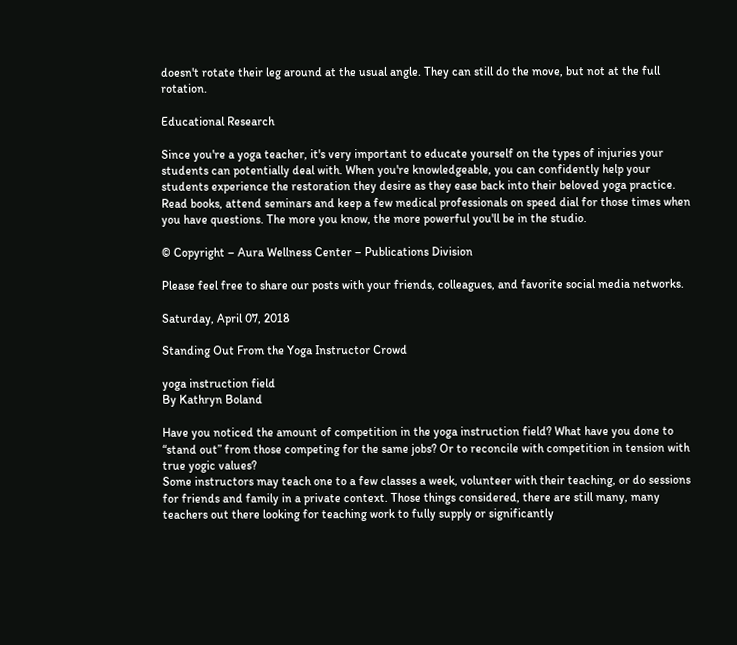doesn't rotate their leg around at the usual angle. They can still do the move, but not at the full rotation.

Educational Research

Since you're a yoga teacher, it's very important to educate yourself on the types of injuries your students can potentially deal with. When you're knowledgeable, you can confidently help your students experience the restoration they desire as they ease back into their beloved yoga practice. Read books, attend seminars and keep a few medical professionals on speed dial for those times when you have questions. The more you know, the more powerful you'll be in the studio.

© Copyright – Aura Wellness Center – Publications Division

Please feel free to share our posts with your friends, colleagues, and favorite social media networks.

Saturday, April 07, 2018

Standing Out From the Yoga Instructor Crowd

yoga instruction field
By Kathryn Boland

Have you noticed the amount of competition in the yoga instruction field? What have you done to “stand out” from those competing for the same jobs? Or to reconcile with competition in tension with true yogic values?
Some instructors may teach one to a few classes a week, volunteer with their teaching, or do sessions for friends and family in a private context. Those things considered, there are still many, many teachers out there looking for teaching work to fully supply or significantly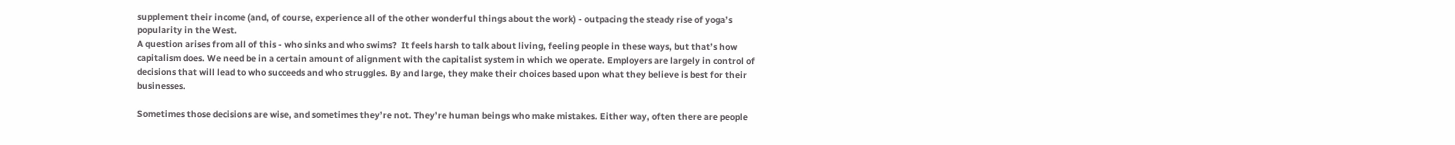supplement their income (and, of course, experience all of the other wonderful things about the work) - outpacing the steady rise of yoga’s popularity in the West.
A question arises from all of this - who sinks and who swims?  It feels harsh to talk about living, feeling people in these ways, but that’s how capitalism does. We need be in a certain amount of alignment with the capitalist system in which we operate. Employers are largely in control of decisions that will lead to who succeeds and who struggles. By and large, they make their choices based upon what they believe is best for their businesses.

Sometimes those decisions are wise, and sometimes they’re not. They’re human beings who make mistakes. Either way, often there are people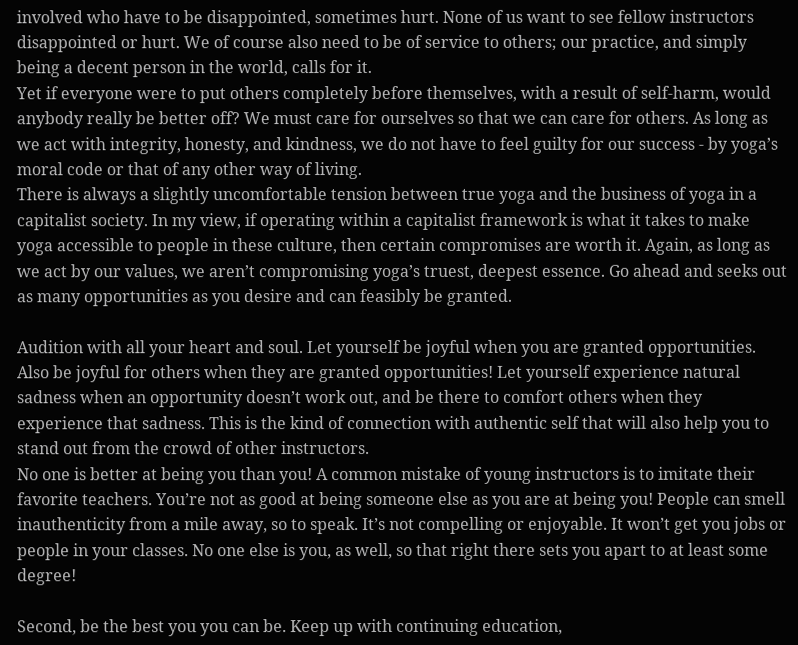involved who have to be disappointed, sometimes hurt. None of us want to see fellow instructors disappointed or hurt. We of course also need to be of service to others; our practice, and simply being a decent person in the world, calls for it.
Yet if everyone were to put others completely before themselves, with a result of self-harm, would anybody really be better off? We must care for ourselves so that we can care for others. As long as we act with integrity, honesty, and kindness, we do not have to feel guilty for our success - by yoga’s moral code or that of any other way of living.
There is always a slightly uncomfortable tension between true yoga and the business of yoga in a capitalist society. In my view, if operating within a capitalist framework is what it takes to make yoga accessible to people in these culture, then certain compromises are worth it. Again, as long as we act by our values, we aren’t compromising yoga’s truest, deepest essence. Go ahead and seeks out as many opportunities as you desire and can feasibly be granted.

Audition with all your heart and soul. Let yourself be joyful when you are granted opportunities. Also be joyful for others when they are granted opportunities! Let yourself experience natural sadness when an opportunity doesn’t work out, and be there to comfort others when they experience that sadness. This is the kind of connection with authentic self that will also help you to stand out from the crowd of other instructors.
No one is better at being you than you! A common mistake of young instructors is to imitate their favorite teachers. You’re not as good at being someone else as you are at being you! People can smell inauthenticity from a mile away, so to speak. It’s not compelling or enjoyable. It won’t get you jobs or people in your classes. No one else is you, as well, so that right there sets you apart to at least some degree!

Second, be the best you you can be. Keep up with continuing education,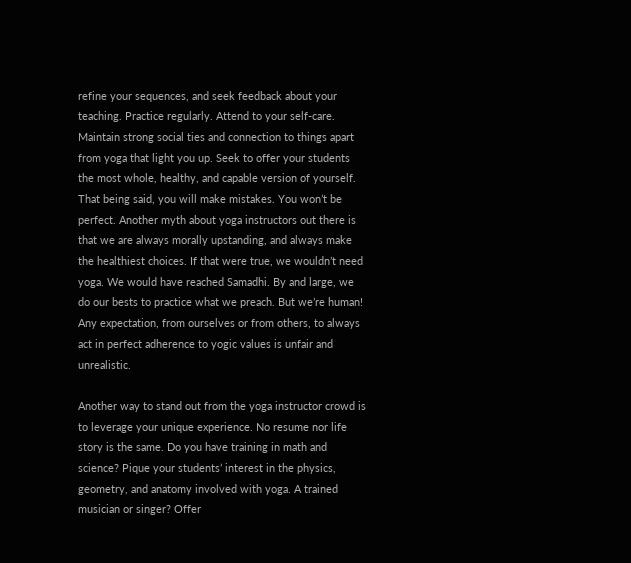refine your sequences, and seek feedback about your teaching. Practice regularly. Attend to your self-care. Maintain strong social ties and connection to things apart from yoga that light you up. Seek to offer your students the most whole, healthy, and capable version of yourself.
That being said, you will make mistakes. You won’t be perfect. Another myth about yoga instructors out there is that we are always morally upstanding, and always make the healthiest choices. If that were true, we wouldn’t need yoga. We would have reached Samadhi. By and large, we do our bests to practice what we preach. But we’re human! Any expectation, from ourselves or from others, to always act in perfect adherence to yogic values is unfair and unrealistic.

Another way to stand out from the yoga instructor crowd is to leverage your unique experience. No resume nor life story is the same. Do you have training in math and science? Pique your students’ interest in the physics, geometry, and anatomy involved with yoga. A trained musician or singer? Offer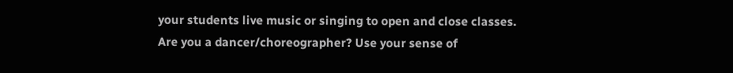your students live music or singing to open and close classes.
Are you a dancer/choreographer? Use your sense of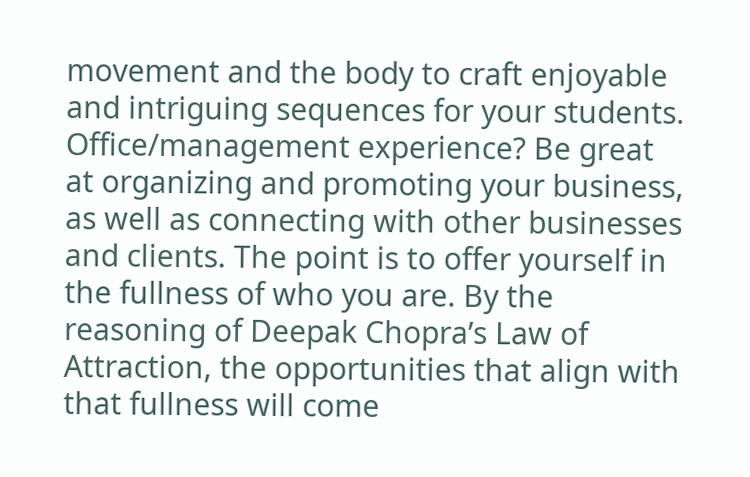movement and the body to craft enjoyable and intriguing sequences for your students. Office/management experience? Be great at organizing and promoting your business, as well as connecting with other businesses and clients. The point is to offer yourself in the fullness of who you are. By the reasoning of Deepak Chopra’s Law of Attraction, the opportunities that align with that fullness will come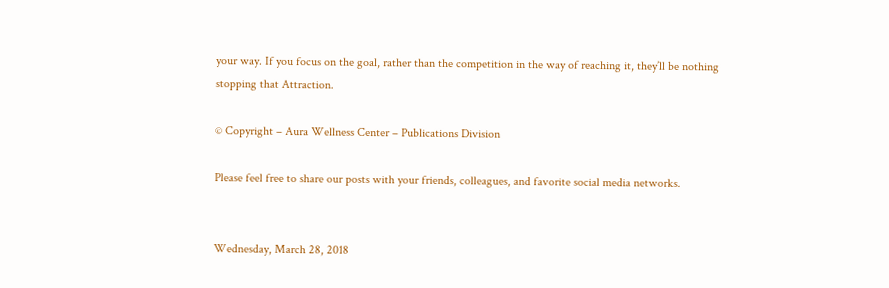your way. If you focus on the goal, rather than the competition in the way of reaching it, they’ll be nothing stopping that Attraction.

© Copyright – Aura Wellness Center – Publications Division

Please feel free to share our posts with your friends, colleagues, and favorite social media networks.


Wednesday, March 28, 2018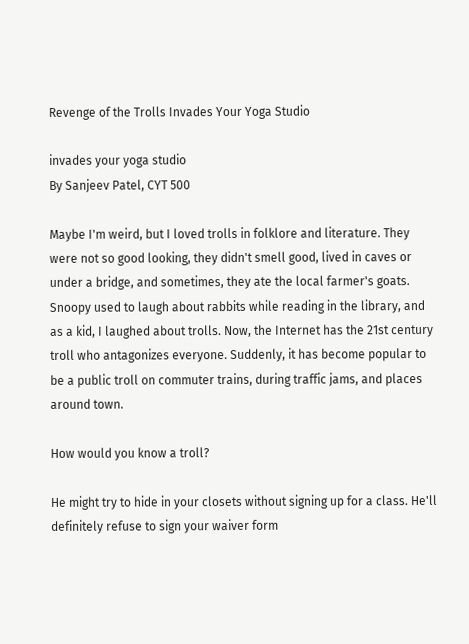Revenge of the Trolls Invades Your Yoga Studio

invades your yoga studio
By Sanjeev Patel, CYT 500

Maybe I'm weird, but I loved trolls in folklore and literature. They were not so good looking, they didn't smell good, lived in caves or under a bridge, and sometimes, they ate the local farmer's goats. Snoopy used to laugh about rabbits while reading in the library, and as a kid, I laughed about trolls. Now, the Internet has the 21st century troll who antagonizes everyone. Suddenly, it has become popular to be a public troll on commuter trains, during traffic jams, and places around town.

How would you know a troll?

He might try to hide in your closets without signing up for a class. He'll definitely refuse to sign your waiver form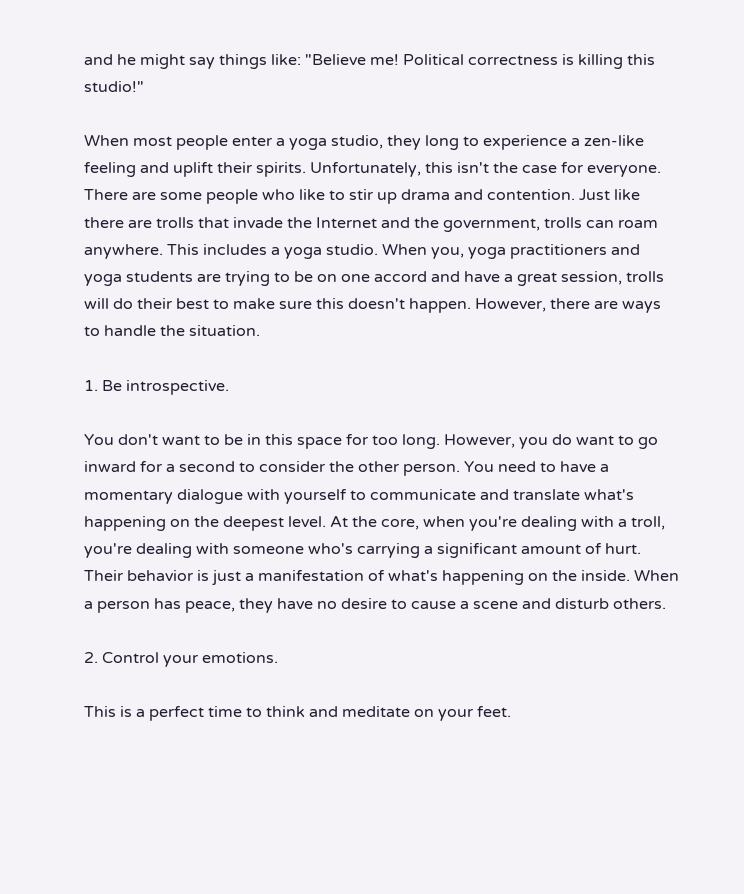and he might say things like: "Believe me! Political correctness is killing this studio!"

When most people enter a yoga studio, they long to experience a zen-like feeling and uplift their spirits. Unfortunately, this isn't the case for everyone. There are some people who like to stir up drama and contention. Just like there are trolls that invade the Internet and the government, trolls can roam anywhere. This includes a yoga studio. When you, yoga practitioners and yoga students are trying to be on one accord and have a great session, trolls will do their best to make sure this doesn't happen. However, there are ways to handle the situation.

1. Be introspective.

You don't want to be in this space for too long. However, you do want to go inward for a second to consider the other person. You need to have a momentary dialogue with yourself to communicate and translate what's happening on the deepest level. At the core, when you're dealing with a troll, you're dealing with someone who's carrying a significant amount of hurt. Their behavior is just a manifestation of what's happening on the inside. When a person has peace, they have no desire to cause a scene and disturb others.

2. Control your emotions.

This is a perfect time to think and meditate on your feet.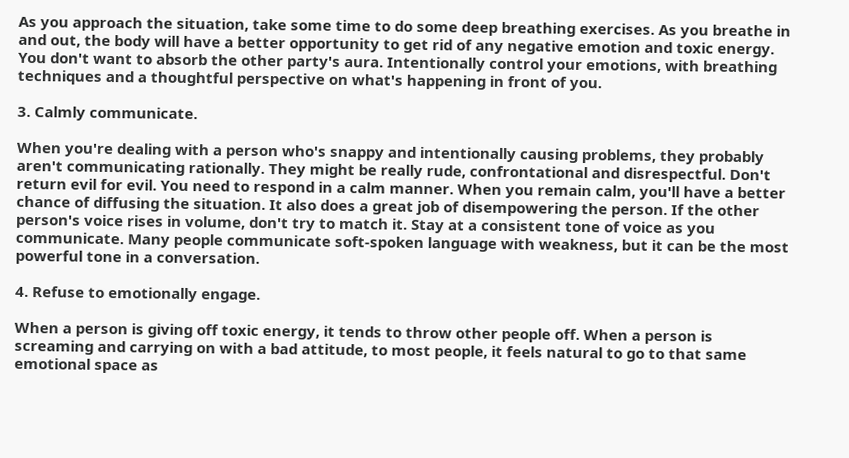As you approach the situation, take some time to do some deep breathing exercises. As you breathe in and out, the body will have a better opportunity to get rid of any negative emotion and toxic energy. You don't want to absorb the other party's aura. Intentionally control your emotions, with breathing techniques and a thoughtful perspective on what's happening in front of you.

3. Calmly communicate.

When you're dealing with a person who's snappy and intentionally causing problems, they probably aren't communicating rationally. They might be really rude, confrontational and disrespectful. Don't return evil for evil. You need to respond in a calm manner. When you remain calm, you'll have a better chance of diffusing the situation. It also does a great job of disempowering the person. If the other person's voice rises in volume, don't try to match it. Stay at a consistent tone of voice as you communicate. Many people communicate soft-spoken language with weakness, but it can be the most powerful tone in a conversation.

4. Refuse to emotionally engage.

When a person is giving off toxic energy, it tends to throw other people off. When a person is screaming and carrying on with a bad attitude, to most people, it feels natural to go to that same emotional space as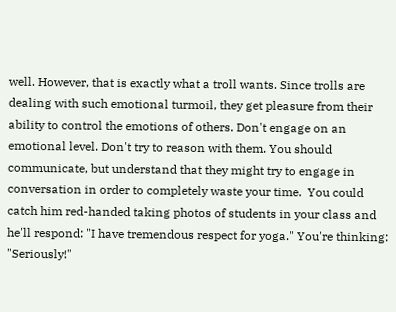well. However, that is exactly what a troll wants. Since trolls are dealing with such emotional turmoil, they get pleasure from their ability to control the emotions of others. Don't engage on an emotional level. Don't try to reason with them. You should communicate, but understand that they might try to engage in conversation in order to completely waste your time.  You could catch him red-handed taking photos of students in your class and he'll respond: "I have tremendous respect for yoga." You're thinking: "Seriously!"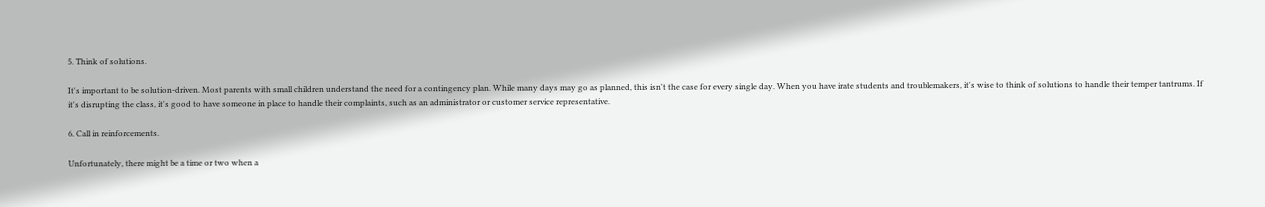5. Think of solutions.

It's important to be solution-driven. Most parents with small children understand the need for a contingency plan. While many days may go as planned, this isn't the case for every single day. When you have irate students and troublemakers, it's wise to think of solutions to handle their temper tantrums. If it's disrupting the class, it's good to have someone in place to handle their complaints, such as an administrator or customer service representative.

6. Call in reinforcements.

Unfortunately, there might be a time or two when a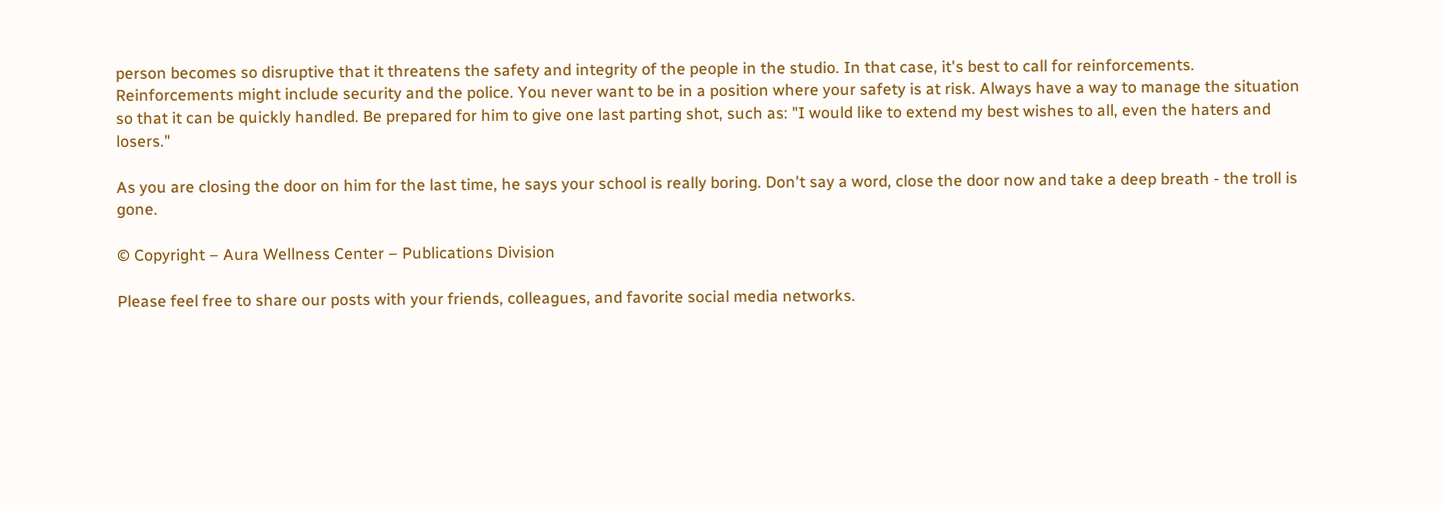person becomes so disruptive that it threatens the safety and integrity of the people in the studio. In that case, it's best to call for reinforcements. Reinforcements might include security and the police. You never want to be in a position where your safety is at risk. Always have a way to manage the situation so that it can be quickly handled. Be prepared for him to give one last parting shot, such as: "I would like to extend my best wishes to all, even the haters and losers."

As you are closing the door on him for the last time, he says your school is really boring. Don't say a word, close the door now and take a deep breath - the troll is gone.

© Copyright – Aura Wellness Center – Publications Division

Please feel free to share our posts with your friends, colleagues, and favorite social media networks.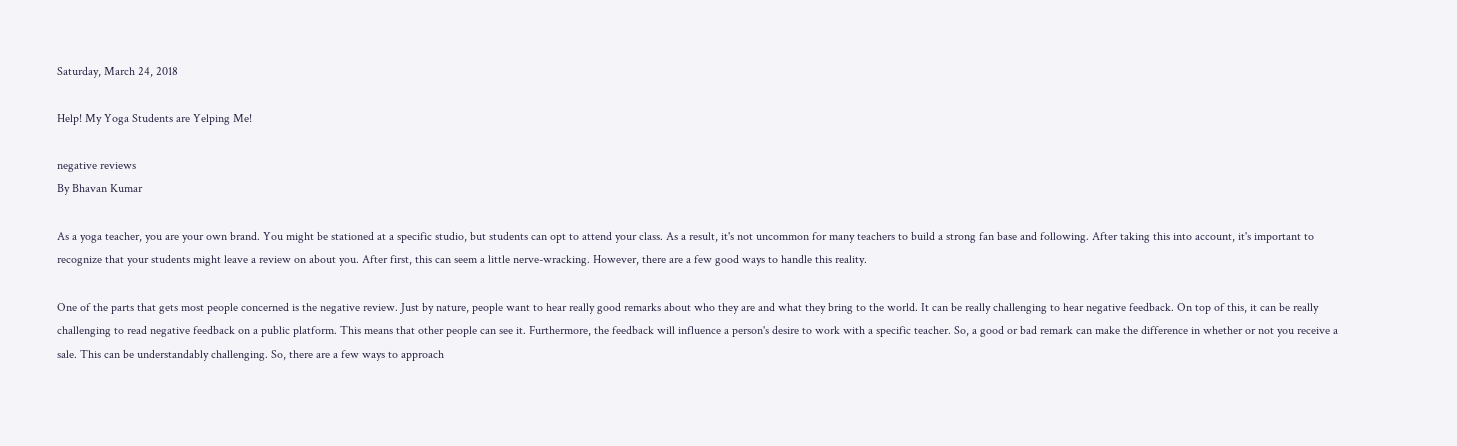Saturday, March 24, 2018

Help! My Yoga Students are Yelping Me!

negative reviews
By Bhavan Kumar

As a yoga teacher, you are your own brand. You might be stationed at a specific studio, but students can opt to attend your class. As a result, it's not uncommon for many teachers to build a strong fan base and following. After taking this into account, it's important to recognize that your students might leave a review on about you. After first, this can seem a little nerve-wracking. However, there are a few good ways to handle this reality.

One of the parts that gets most people concerned is the negative review. Just by nature, people want to hear really good remarks about who they are and what they bring to the world. It can be really challenging to hear negative feedback. On top of this, it can be really challenging to read negative feedback on a public platform. This means that other people can see it. Furthermore, the feedback will influence a person's desire to work with a specific teacher. So, a good or bad remark can make the difference in whether or not you receive a sale. This can be understandably challenging. So, there are a few ways to approach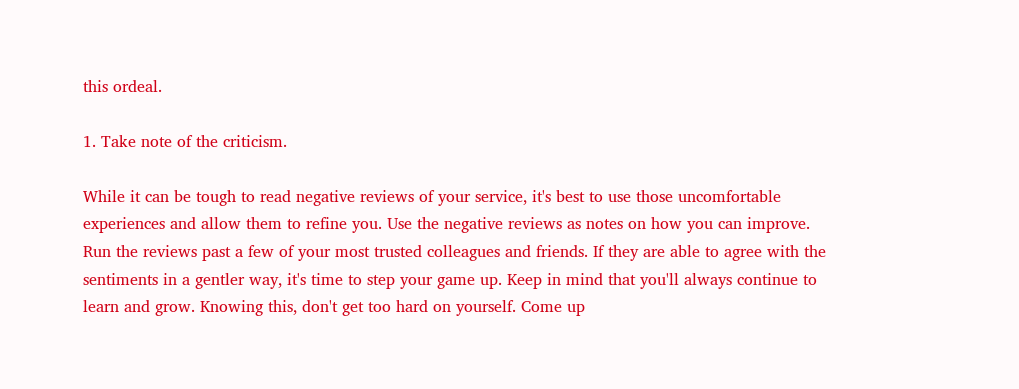this ordeal.

1. Take note of the criticism.

While it can be tough to read negative reviews of your service, it's best to use those uncomfortable experiences and allow them to refine you. Use the negative reviews as notes on how you can improve. Run the reviews past a few of your most trusted colleagues and friends. If they are able to agree with the sentiments in a gentler way, it's time to step your game up. Keep in mind that you'll always continue to learn and grow. Knowing this, don't get too hard on yourself. Come up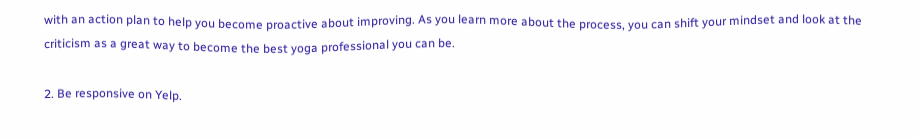with an action plan to help you become proactive about improving. As you learn more about the process, you can shift your mindset and look at the criticism as a great way to become the best yoga professional you can be.

2. Be responsive on Yelp.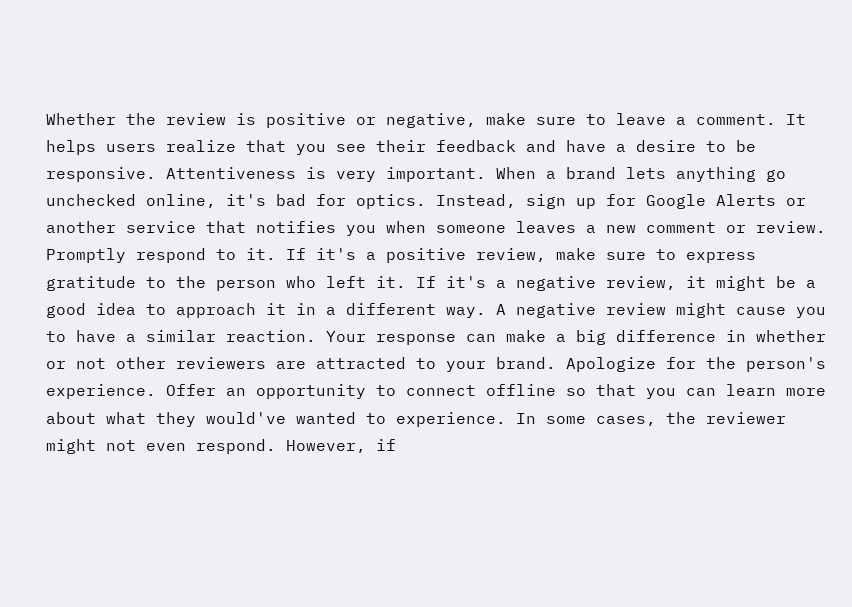Whether the review is positive or negative, make sure to leave a comment. It helps users realize that you see their feedback and have a desire to be responsive. Attentiveness is very important. When a brand lets anything go unchecked online, it's bad for optics. Instead, sign up for Google Alerts or another service that notifies you when someone leaves a new comment or review. Promptly respond to it. If it's a positive review, make sure to express gratitude to the person who left it. If it's a negative review, it might be a good idea to approach it in a different way. A negative review might cause you to have a similar reaction. Your response can make a big difference in whether or not other reviewers are attracted to your brand. Apologize for the person's experience. Offer an opportunity to connect offline so that you can learn more about what they would've wanted to experience. In some cases, the reviewer might not even respond. However, if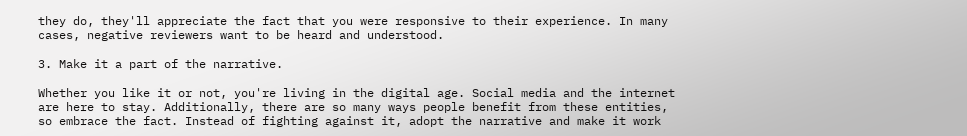they do, they'll appreciate the fact that you were responsive to their experience. In many cases, negative reviewers want to be heard and understood.

3. Make it a part of the narrative.

Whether you like it or not, you're living in the digital age. Social media and the internet are here to stay. Additionally, there are so many ways people benefit from these entities, so embrace the fact. Instead of fighting against it, adopt the narrative and make it work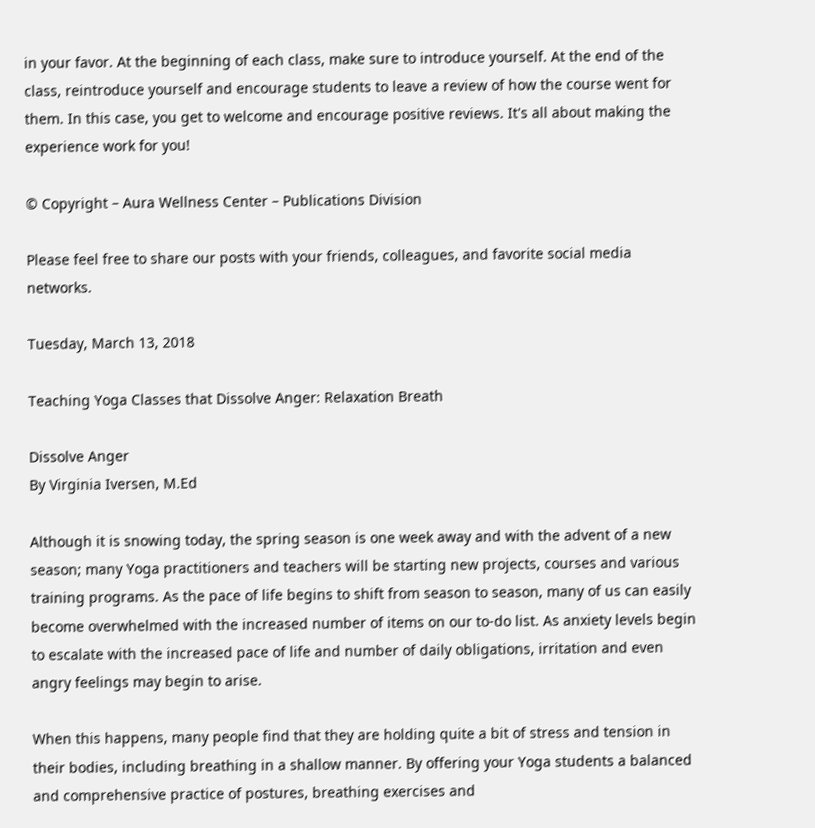in your favor. At the beginning of each class, make sure to introduce yourself. At the end of the class, reintroduce yourself and encourage students to leave a review of how the course went for them. In this case, you get to welcome and encourage positive reviews. It's all about making the experience work for you!

© Copyright – Aura Wellness Center – Publications Division

Please feel free to share our posts with your friends, colleagues, and favorite social media networks.

Tuesday, March 13, 2018

Teaching Yoga Classes that Dissolve Anger: Relaxation Breath

Dissolve Anger
By Virginia Iversen, M.Ed

Although it is snowing today, the spring season is one week away and with the advent of a new season; many Yoga practitioners and teachers will be starting new projects, courses and various training programs. As the pace of life begins to shift from season to season, many of us can easily become overwhelmed with the increased number of items on our to-do list. As anxiety levels begin to escalate with the increased pace of life and number of daily obligations, irritation and even angry feelings may begin to arise.

When this happens, many people find that they are holding quite a bit of stress and tension in their bodies, including breathing in a shallow manner. By offering your Yoga students a balanced and comprehensive practice of postures, breathing exercises and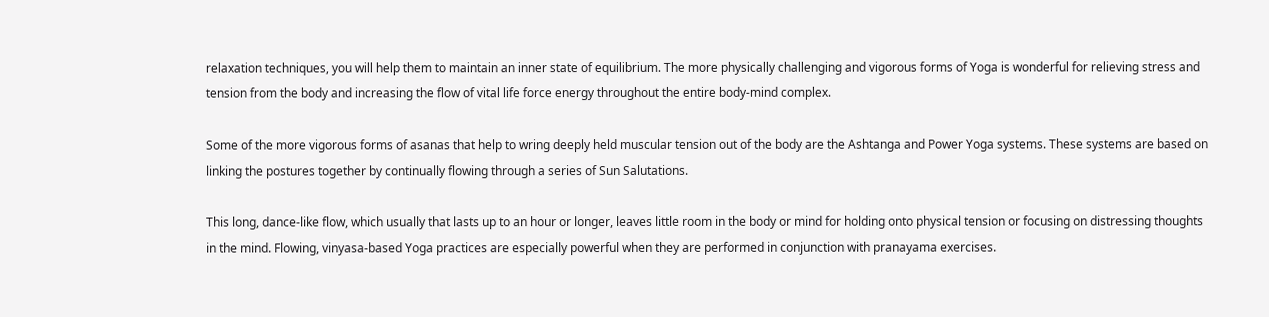relaxation techniques, you will help them to maintain an inner state of equilibrium. The more physically challenging and vigorous forms of Yoga is wonderful for relieving stress and tension from the body and increasing the flow of vital life force energy throughout the entire body-mind complex.

Some of the more vigorous forms of asanas that help to wring deeply held muscular tension out of the body are the Ashtanga and Power Yoga systems. These systems are based on linking the postures together by continually flowing through a series of Sun Salutations.

This long, dance-like flow, which usually that lasts up to an hour or longer, leaves little room in the body or mind for holding onto physical tension or focusing on distressing thoughts in the mind. Flowing, vinyasa-based Yoga practices are especially powerful when they are performed in conjunction with pranayama exercises.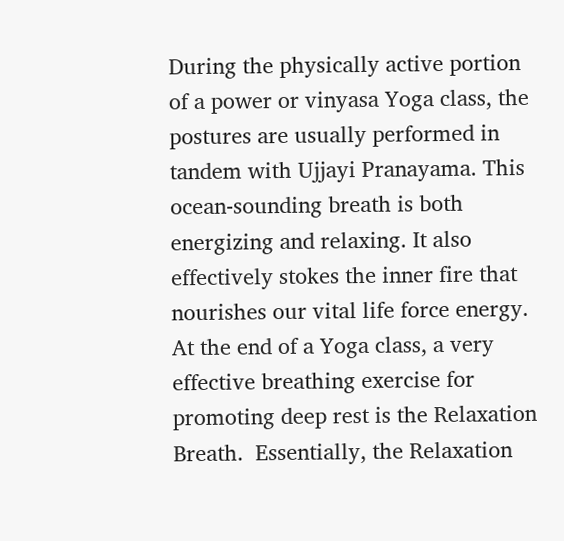During the physically active portion of a power or vinyasa Yoga class, the postures are usually performed in tandem with Ujjayi Pranayama. This ocean-sounding breath is both energizing and relaxing. It also effectively stokes the inner fire that nourishes our vital life force energy. At the end of a Yoga class, a very effective breathing exercise for promoting deep rest is the Relaxation Breath.  Essentially, the Relaxation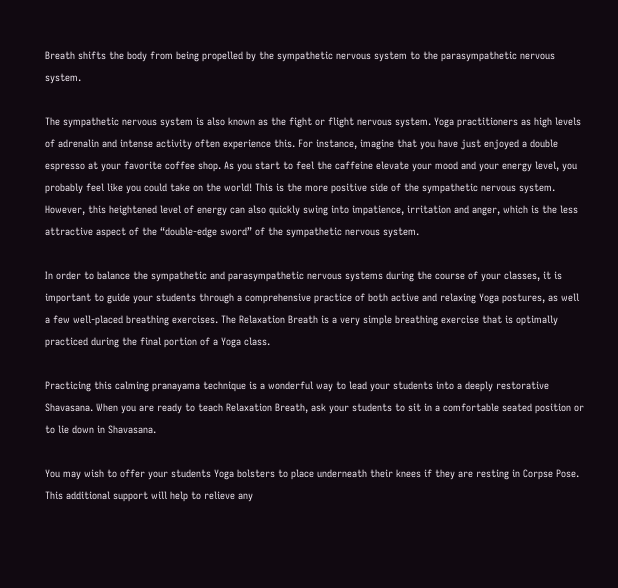Breath shifts the body from being propelled by the sympathetic nervous system to the parasympathetic nervous system.

The sympathetic nervous system is also known as the fight or flight nervous system. Yoga practitioners as high levels of adrenalin and intense activity often experience this. For instance, imagine that you have just enjoyed a double espresso at your favorite coffee shop. As you start to feel the caffeine elevate your mood and your energy level, you probably feel like you could take on the world! This is the more positive side of the sympathetic nervous system. However, this heightened level of energy can also quickly swing into impatience, irritation and anger, which is the less attractive aspect of the “double-edge sword” of the sympathetic nervous system.

In order to balance the sympathetic and parasympathetic nervous systems during the course of your classes, it is important to guide your students through a comprehensive practice of both active and relaxing Yoga postures, as well a few well-placed breathing exercises. The Relaxation Breath is a very simple breathing exercise that is optimally practiced during the final portion of a Yoga class.

Practicing this calming pranayama technique is a wonderful way to lead your students into a deeply restorative Shavasana. When you are ready to teach Relaxation Breath, ask your students to sit in a comfortable seated position or to lie down in Shavasana.

You may wish to offer your students Yoga bolsters to place underneath their knees if they are resting in Corpse Pose. This additional support will help to relieve any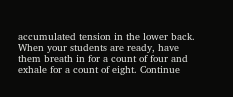accumulated tension in the lower back. When your students are ready, have them breath in for a count of four and exhale for a count of eight. Continue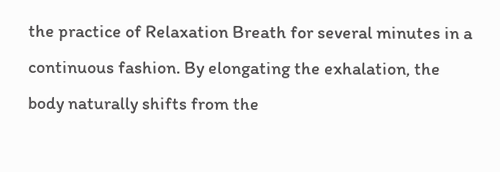the practice of Relaxation Breath for several minutes in a continuous fashion. By elongating the exhalation, the body naturally shifts from the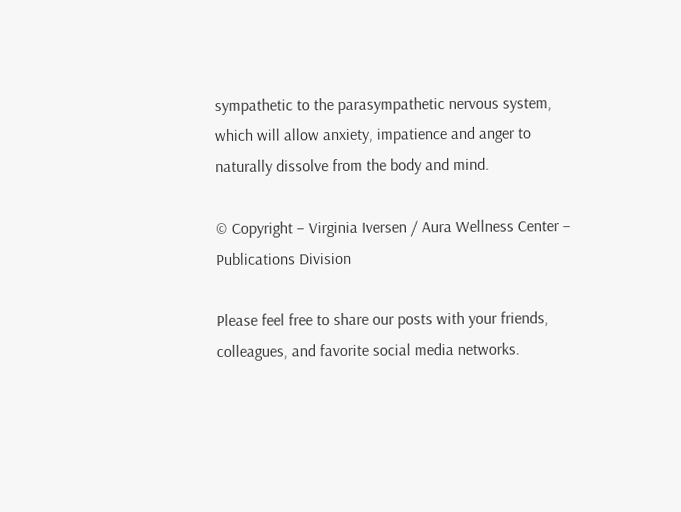sympathetic to the parasympathetic nervous system, which will allow anxiety, impatience and anger to naturally dissolve from the body and mind.

© Copyright – Virginia Iversen / Aura Wellness Center – Publications Division

Please feel free to share our posts with your friends, colleagues, and favorite social media networks.